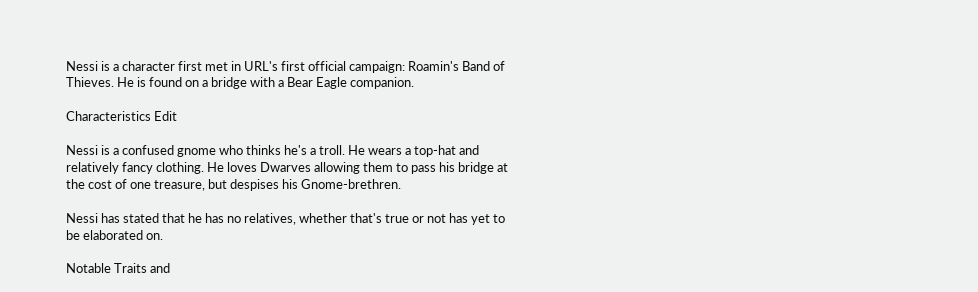Nessi is a character first met in URL's first official campaign: Roamin's Band of Thieves. He is found on a bridge with a Bear Eagle companion.

Characteristics Edit

Nessi is a confused gnome who thinks he's a troll. He wears a top-hat and relatively fancy clothing. He loves Dwarves allowing them to pass his bridge at the cost of one treasure, but despises his Gnome-brethren.

Nessi has stated that he has no relatives, whether that's true or not has yet to be elaborated on.

Notable Traits and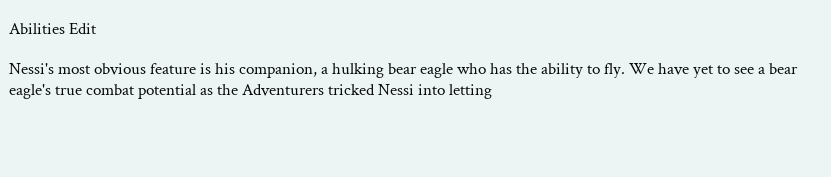Abilities Edit

Nessi's most obvious feature is his companion, a hulking bear eagle who has the ability to fly. We have yet to see a bear eagle's true combat potential as the Adventurers tricked Nessi into letting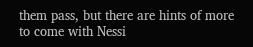them pass, but there are hints of more to come with Nessi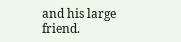and his large friend.